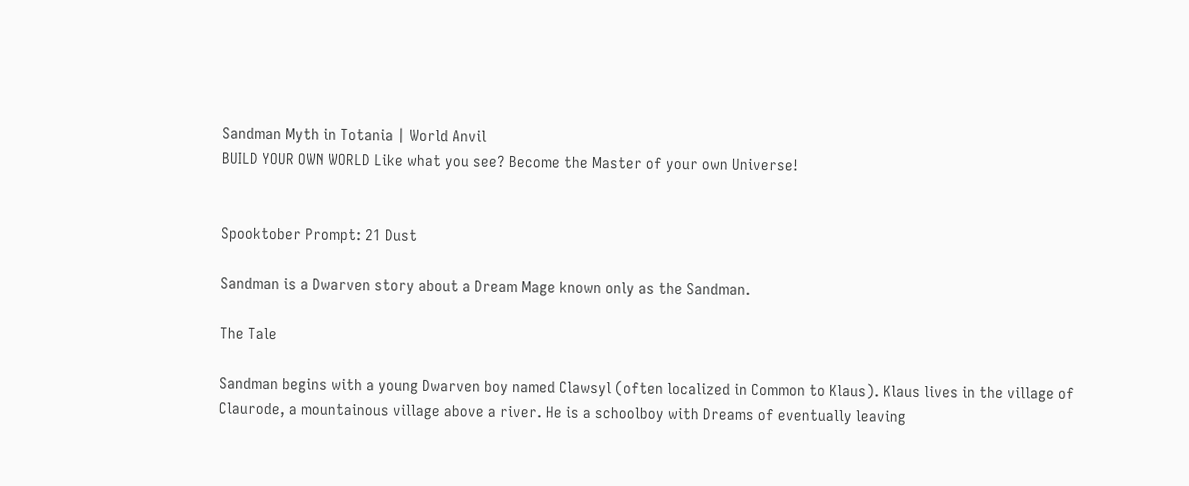Sandman Myth in Totania | World Anvil
BUILD YOUR OWN WORLD Like what you see? Become the Master of your own Universe!


Spooktober Prompt: 21 Dust

Sandman is a Dwarven story about a Dream Mage known only as the Sandman.

The Tale

Sandman begins with a young Dwarven boy named Clawsyl (often localized in Common to Klaus). Klaus lives in the village of Claurode, a mountainous village above a river. He is a schoolboy with Dreams of eventually leaving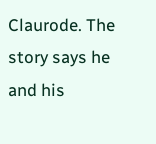Claurode. The story says he and his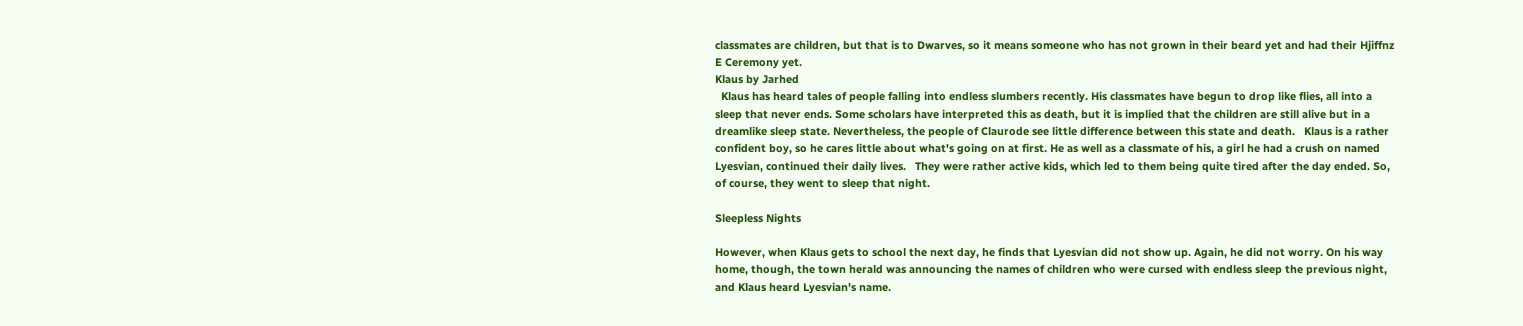classmates are children, but that is to Dwarves, so it means someone who has not grown in their beard yet and had their Hjiffnz E Ceremony yet.
Klaus by Jarhed
  Klaus has heard tales of people falling into endless slumbers recently. His classmates have begun to drop like flies, all into a sleep that never ends. Some scholars have interpreted this as death, but it is implied that the children are still alive but in a dreamlike sleep state. Nevertheless, the people of Claurode see little difference between this state and death.   Klaus is a rather confident boy, so he cares little about what's going on at first. He as well as a classmate of his, a girl he had a crush on named Lyesvian, continued their daily lives.   They were rather active kids, which led to them being quite tired after the day ended. So, of course, they went to sleep that night.

Sleepless Nights

However, when Klaus gets to school the next day, he finds that Lyesvian did not show up. Again, he did not worry. On his way home, though, the town herald was announcing the names of children who were cursed with endless sleep the previous night, and Klaus heard Lyesvian's name.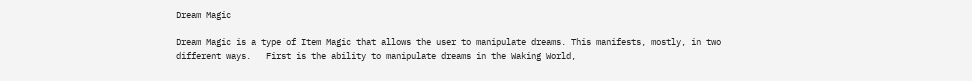Dream Magic

Dream Magic is a type of Item Magic that allows the user to manipulate dreams. This manifests, mostly, in two different ways.   First is the ability to manipulate dreams in the Waking World,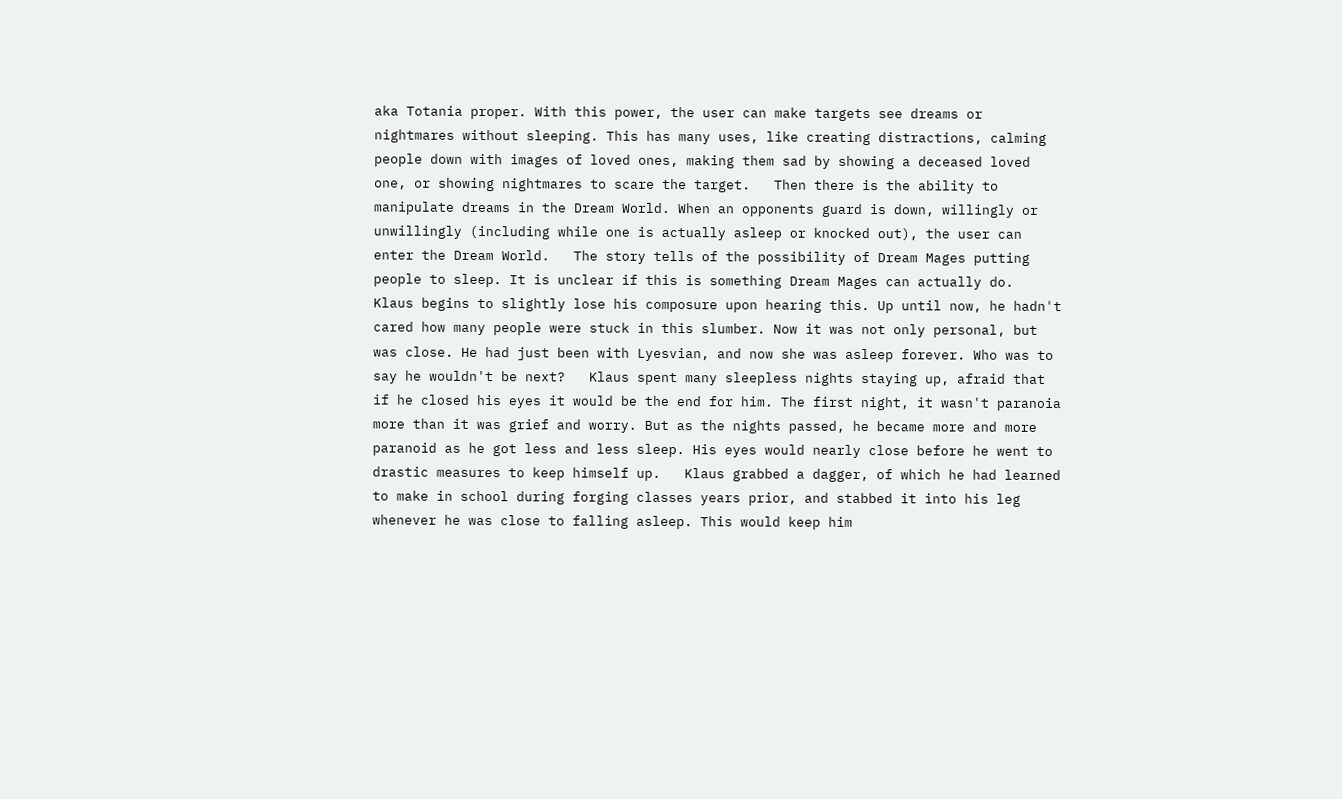aka Totania proper. With this power, the user can make targets see dreams or nightmares without sleeping. This has many uses, like creating distractions, calming people down with images of loved ones, making them sad by showing a deceased loved one, or showing nightmares to scare the target.   Then there is the ability to manipulate dreams in the Dream World. When an opponents guard is down, willingly or unwillingly (including while one is actually asleep or knocked out), the user can enter the Dream World.   The story tells of the possibility of Dream Mages putting people to sleep. It is unclear if this is something Dream Mages can actually do.
Klaus begins to slightly lose his composure upon hearing this. Up until now, he hadn't cared how many people were stuck in this slumber. Now it was not only personal, but was close. He had just been with Lyesvian, and now she was asleep forever. Who was to say he wouldn't be next?   Klaus spent many sleepless nights staying up, afraid that if he closed his eyes it would be the end for him. The first night, it wasn't paranoia more than it was grief and worry. But as the nights passed, he became more and more paranoid as he got less and less sleep. His eyes would nearly close before he went to drastic measures to keep himself up.   Klaus grabbed a dagger, of which he had learned to make in school during forging classes years prior, and stabbed it into his leg whenever he was close to falling asleep. This would keep him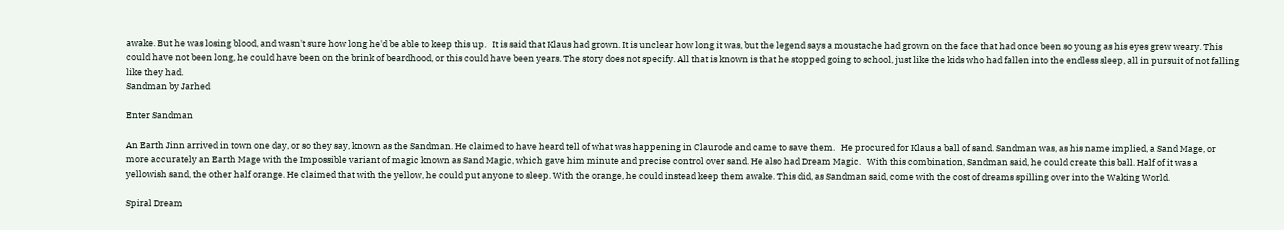awake. But he was losing blood, and wasn't sure how long he'd be able to keep this up.   It is said that Klaus had grown. It is unclear how long it was, but the legend says a moustache had grown on the face that had once been so young as his eyes grew weary. This could have not been long, he could have been on the brink of beardhood, or this could have been years. The story does not specify. All that is known is that he stopped going to school, just like the kids who had fallen into the endless sleep, all in pursuit of not falling like they had.
Sandman by Jarhed

Enter Sandman

An Earth Jinn arrived in town one day, or so they say, known as the Sandman. He claimed to have heard tell of what was happening in Claurode and came to save them.   He procured for Klaus a ball of sand. Sandman was, as his name implied, a Sand Mage, or more accurately an Earth Mage with the Impossible variant of magic known as Sand Magic, which gave him minute and precise control over sand. He also had Dream Magic.   With this combination, Sandman said, he could create this ball. Half of it was a yellowish sand, the other half orange. He claimed that with the yellow, he could put anyone to sleep. With the orange, he could instead keep them awake. This did, as Sandman said, come with the cost of dreams spilling over into the Waking World.

Spiral Dream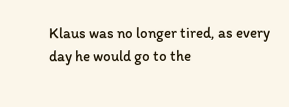Klaus was no longer tired, as every day he would go to the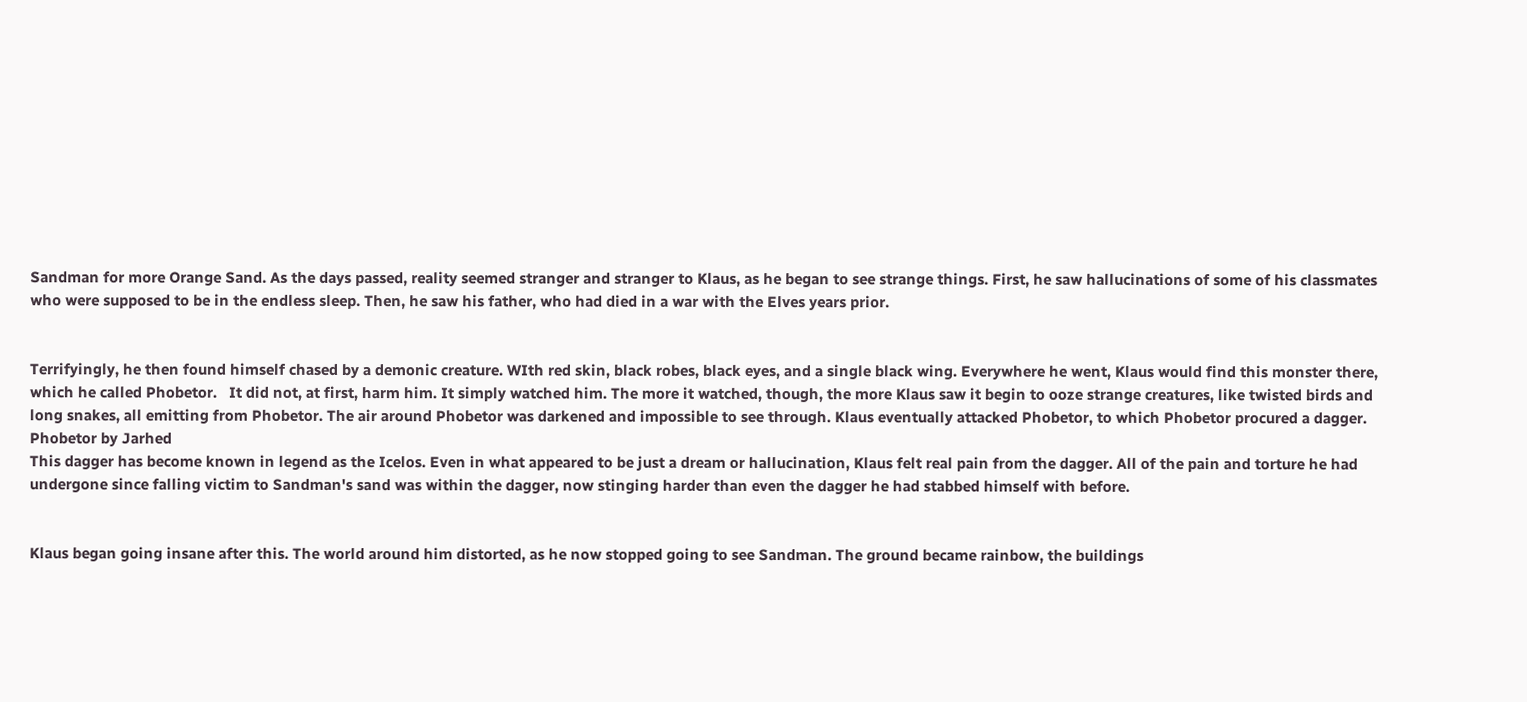Sandman for more Orange Sand. As the days passed, reality seemed stranger and stranger to Klaus, as he began to see strange things. First, he saw hallucinations of some of his classmates who were supposed to be in the endless sleep. Then, he saw his father, who had died in a war with the Elves years prior.


Terrifyingly, he then found himself chased by a demonic creature. WIth red skin, black robes, black eyes, and a single black wing. Everywhere he went, Klaus would find this monster there, which he called Phobetor.   It did not, at first, harm him. It simply watched him. The more it watched, though, the more Klaus saw it begin to ooze strange creatures, like twisted birds and long snakes, all emitting from Phobetor. The air around Phobetor was darkened and impossible to see through. Klaus eventually attacked Phobetor, to which Phobetor procured a dagger.
Phobetor by Jarhed
This dagger has become known in legend as the Icelos. Even in what appeared to be just a dream or hallucination, Klaus felt real pain from the dagger. All of the pain and torture he had undergone since falling victim to Sandman's sand was within the dagger, now stinging harder than even the dagger he had stabbed himself with before.


Klaus began going insane after this. The world around him distorted, as he now stopped going to see Sandman. The ground became rainbow, the buildings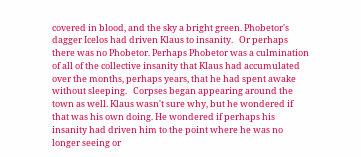covered in blood, and the sky a bright green. Phobetor's dagger Icelos had driven Klaus to insanity.   Or perhaps there was no Phobetor. Perhaps Phobetor was a culmination of all of the collective insanity that Klaus had accumulated over the months, perhaps years, that he had spent awake without sleeping.   Corpses began appearing around the town as well. Klaus wasn't sure why, but he wondered if that was his own doing. He wondered if perhaps his insanity had driven him to the point where he was no longer seeing or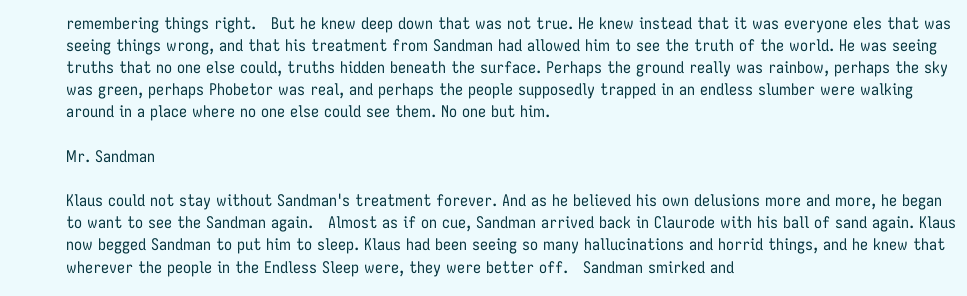remembering things right.   But he knew deep down that was not true. He knew instead that it was everyone eles that was seeing things wrong, and that his treatment from Sandman had allowed him to see the truth of the world. He was seeing truths that no one else could, truths hidden beneath the surface. Perhaps the ground really was rainbow, perhaps the sky was green, perhaps Phobetor was real, and perhaps the people supposedly trapped in an endless slumber were walking around in a place where no one else could see them. No one but him.

Mr. Sandman

Klaus could not stay without Sandman's treatment forever. And as he believed his own delusions more and more, he began to want to see the Sandman again.   Almost as if on cue, Sandman arrived back in Claurode with his ball of sand again. Klaus now begged Sandman to put him to sleep. Klaus had been seeing so many hallucinations and horrid things, and he knew that wherever the people in the Endless Sleep were, they were better off.   Sandman smirked and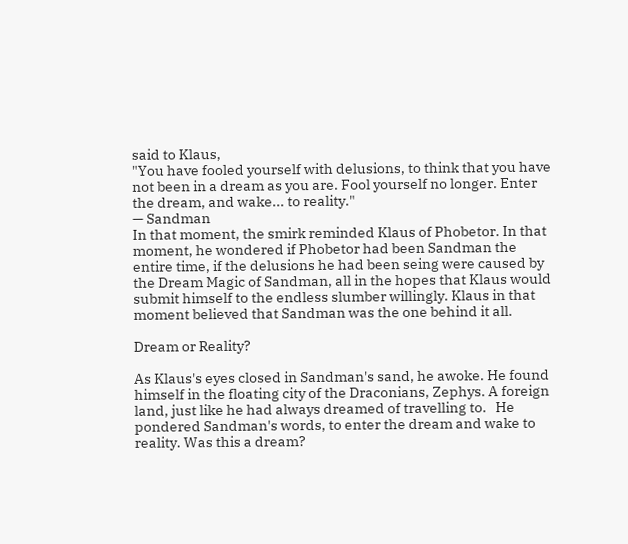said to Klaus,
"You have fooled yourself with delusions, to think that you have not been in a dream as you are. Fool yourself no longer. Enter the dream, and wake... to reality."
— Sandman
In that moment, the smirk reminded Klaus of Phobetor. In that moment, he wondered if Phobetor had been Sandman the entire time, if the delusions he had been seing were caused by the Dream Magic of Sandman, all in the hopes that Klaus would submit himself to the endless slumber willingly. Klaus in that moment believed that Sandman was the one behind it all.

Dream or Reality?

As Klaus's eyes closed in Sandman's sand, he awoke. He found himself in the floating city of the Draconians, Zephys. A foreign land, just like he had always dreamed of travelling to.   He pondered Sandman's words, to enter the dream and wake to reality. Was this a dream?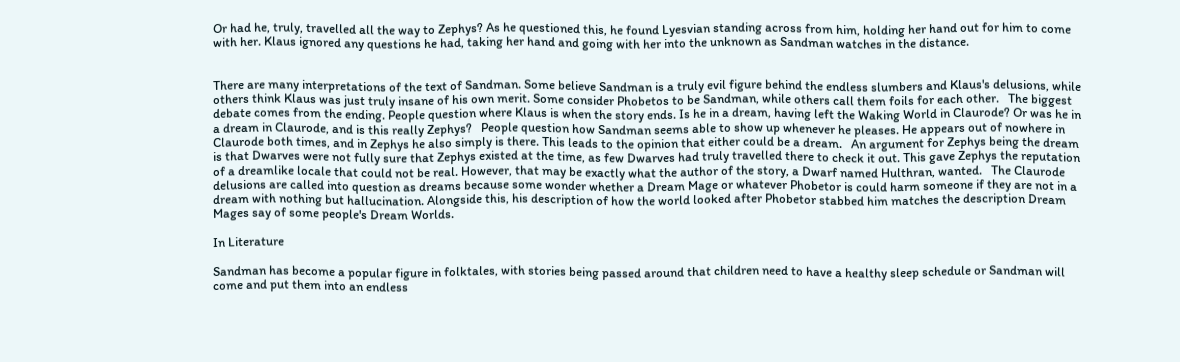Or had he, truly, travelled all the way to Zephys? As he questioned this, he found Lyesvian standing across from him, holding her hand out for him to come with her. Klaus ignored any questions he had, taking her hand and going with her into the unknown as Sandman watches in the distance.


There are many interpretations of the text of Sandman. Some believe Sandman is a truly evil figure behind the endless slumbers and Klaus's delusions, while others think Klaus was just truly insane of his own merit. Some consider Phobetos to be Sandman, while others call them foils for each other.   The biggest debate comes from the ending. People question where Klaus is when the story ends. Is he in a dream, having left the Waking World in Claurode? Or was he in a dream in Claurode, and is this really Zephys?   People question how Sandman seems able to show up whenever he pleases. He appears out of nowhere in Claurode both times, and in Zephys he also simply is there. This leads to the opinion that either could be a dream.   An argument for Zephys being the dream is that Dwarves were not fully sure that Zephys existed at the time, as few Dwarves had truly travelled there to check it out. This gave Zephys the reputation of a dreamlike locale that could not be real. However, that may be exactly what the author of the story, a Dwarf named Hulthran, wanted.   The Claurode delusions are called into question as dreams because some wonder whether a Dream Mage or whatever Phobetor is could harm someone if they are not in a dream with nothing but hallucination. Alongside this, his description of how the world looked after Phobetor stabbed him matches the description Dream Mages say of some people's Dream Worlds.

In Literature

Sandman has become a popular figure in folktales, with stories being passed around that children need to have a healthy sleep schedule or Sandman will come and put them into an endless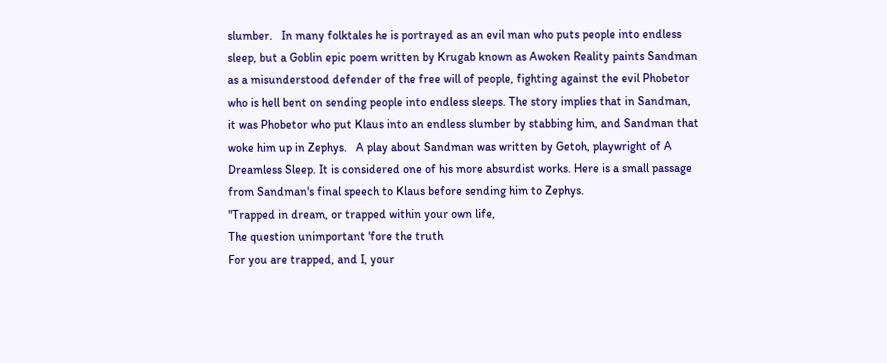slumber.   In many folktales he is portrayed as an evil man who puts people into endless sleep, but a Goblin epic poem written by Krugab known as Awoken Reality paints Sandman as a misunderstood defender of the free will of people, fighting against the evil Phobetor who is hell bent on sending people into endless sleeps. The story implies that in Sandman, it was Phobetor who put Klaus into an endless slumber by stabbing him, and Sandman that woke him up in Zephys.   A play about Sandman was written by Getoh, playwright of A Dreamless Sleep. It is considered one of his more absurdist works. Here is a small passage from Sandman's final speech to Klaus before sending him to Zephys.
"Trapped in dream, or trapped within your own life,
The question unimportant 'fore the truth
For you are trapped, and I, your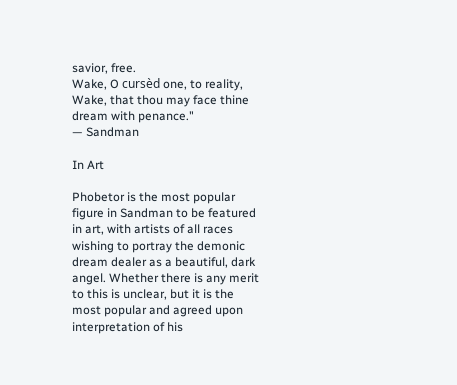savior, free.
Wake, O cursèd one, to reality,
Wake, that thou may face thine dream with penance."
— Sandman

In Art

Phobetor is the most popular figure in Sandman to be featured in art, with artists of all races wishing to portray the demonic dream dealer as a beautiful, dark angel. Whether there is any merit to this is unclear, but it is the most popular and agreed upon interpretation of his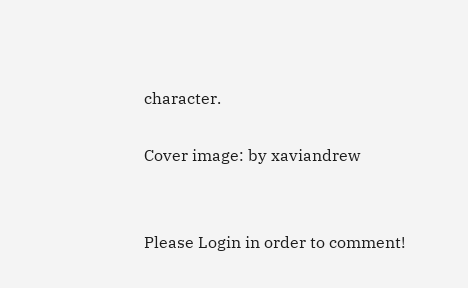character.

Cover image: by xaviandrew


Please Login in order to comment!